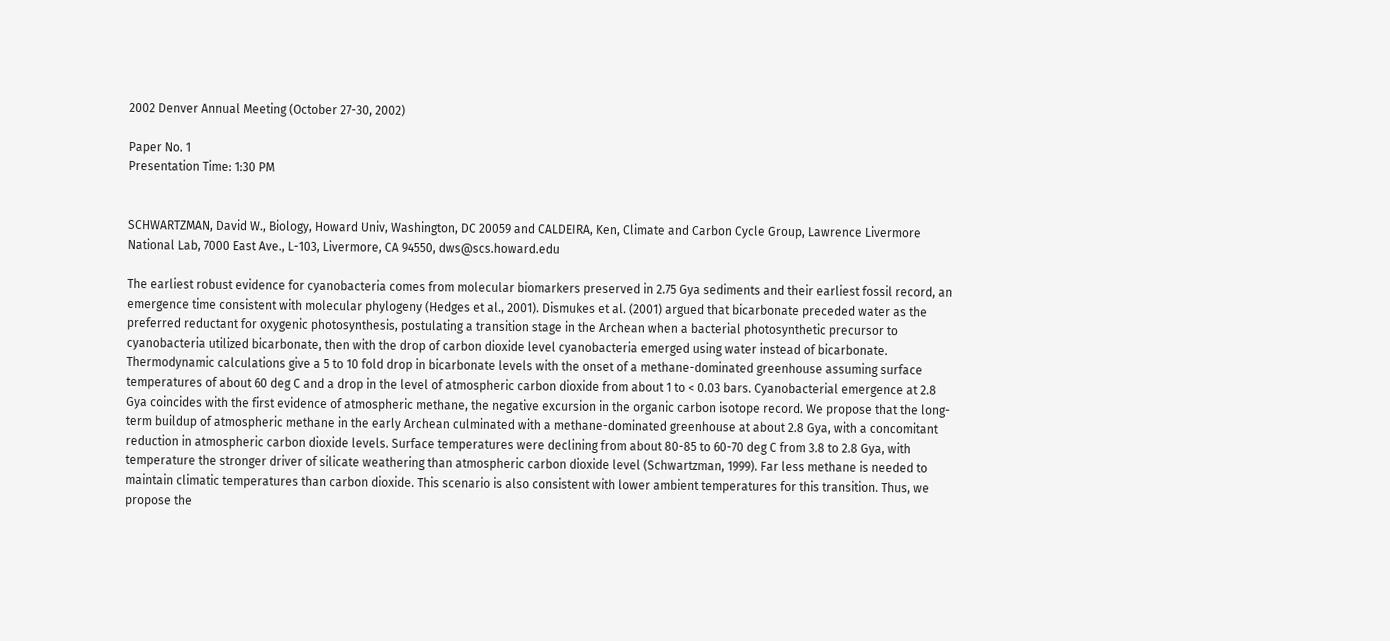2002 Denver Annual Meeting (October 27-30, 2002)

Paper No. 1
Presentation Time: 1:30 PM


SCHWARTZMAN, David W., Biology, Howard Univ, Washington, DC 20059 and CALDEIRA, Ken, Climate and Carbon Cycle Group, Lawrence Livermore National Lab, 7000 East Ave., L-103, Livermore, CA 94550, dws@scs.howard.edu

The earliest robust evidence for cyanobacteria comes from molecular biomarkers preserved in 2.75 Gya sediments and their earliest fossil record, an emergence time consistent with molecular phylogeny (Hedges et al., 2001). Dismukes et al. (2001) argued that bicarbonate preceded water as the preferred reductant for oxygenic photosynthesis, postulating a transition stage in the Archean when a bacterial photosynthetic precursor to cyanobacteria utilized bicarbonate, then with the drop of carbon dioxide level cyanobacteria emerged using water instead of bicarbonate. Thermodynamic calculations give a 5 to 10 fold drop in bicarbonate levels with the onset of a methane-dominated greenhouse assuming surface temperatures of about 60 deg C and a drop in the level of atmospheric carbon dioxide from about 1 to < 0.03 bars. Cyanobacterial emergence at 2.8 Gya coincides with the first evidence of atmospheric methane, the negative excursion in the organic carbon isotope record. We propose that the long-term buildup of atmospheric methane in the early Archean culminated with a methane-dominated greenhouse at about 2.8 Gya, with a concomitant reduction in atmospheric carbon dioxide levels. Surface temperatures were declining from about 80-85 to 60-70 deg C from 3.8 to 2.8 Gya, with temperature the stronger driver of silicate weathering than atmospheric carbon dioxide level (Schwartzman, 1999). Far less methane is needed to maintain climatic temperatures than carbon dioxide. This scenario is also consistent with lower ambient temperatures for this transition. Thus, we propose the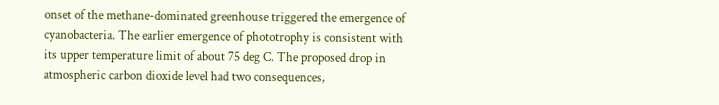onset of the methane-dominated greenhouse triggered the emergence of cyanobacteria. The earlier emergence of phototrophy is consistent with its upper temperature limit of about 75 deg C. The proposed drop in atmospheric carbon dioxide level had two consequences,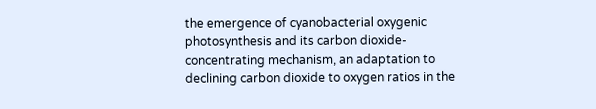the emergence of cyanobacterial oxygenic photosynthesis and its carbon dioxide-concentrating mechanism, an adaptation to declining carbon dioxide to oxygen ratios in the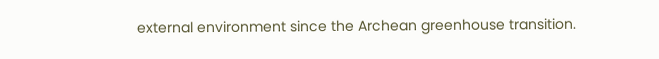external environment since the Archean greenhouse transition.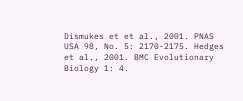Dismukes et et al., 2001. PNAS USA 98, No. 5: 2170-2175. Hedges et al., 2001. BMC Evolutionary Biology 1: 4.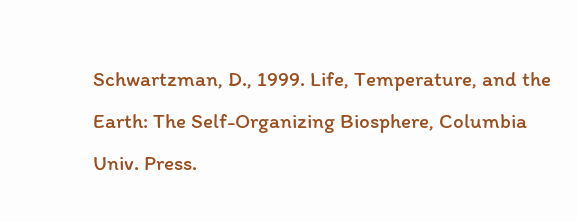Schwartzman, D., 1999. Life, Temperature, and the Earth: The Self-Organizing Biosphere, Columbia Univ. Press.